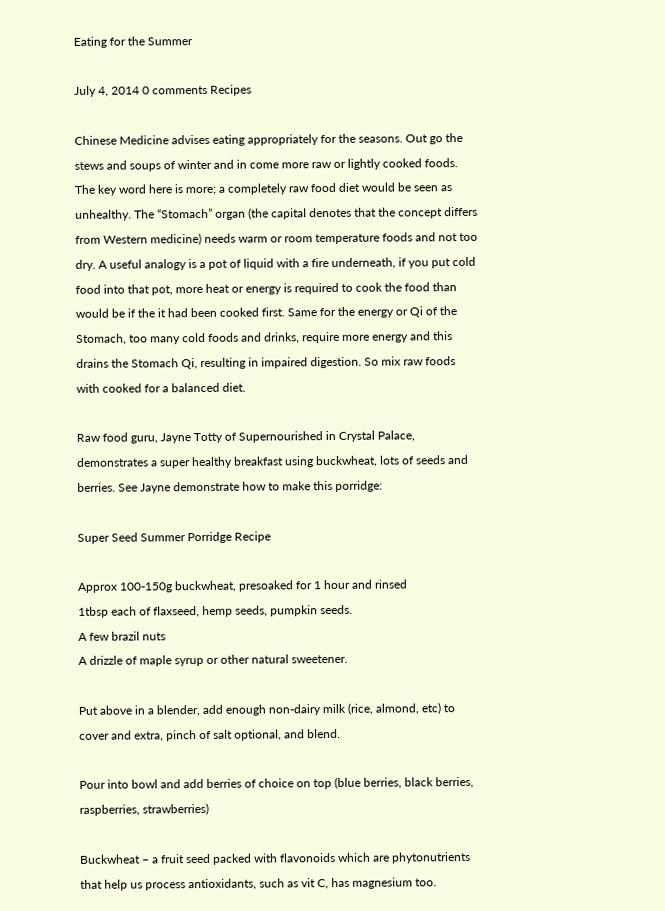Eating for the Summer

July 4, 2014 0 comments Recipes

Chinese Medicine advises eating appropriately for the seasons. Out go the stews and soups of winter and in come more raw or lightly cooked foods. The key word here is more; a completely raw food diet would be seen as unhealthy. The “Stomach” organ (the capital denotes that the concept differs from Western medicine) needs warm or room temperature foods and not too dry. A useful analogy is a pot of liquid with a fire underneath, if you put cold food into that pot, more heat or energy is required to cook the food than would be if the it had been cooked first. Same for the energy or Qi of the Stomach, too many cold foods and drinks, require more energy and this drains the Stomach Qi, resulting in impaired digestion. So mix raw foods with cooked for a balanced diet.

Raw food guru, Jayne Totty of Supernourished in Crystal Palace, demonstrates a super healthy breakfast using buckwheat, lots of seeds and berries. See Jayne demonstrate how to make this porridge:

Super Seed Summer Porridge Recipe

Approx 100-150g buckwheat, presoaked for 1 hour and rinsed
1tbsp each of flaxseed, hemp seeds, pumpkin seeds.
A few brazil nuts
A drizzle of maple syrup or other natural sweetener.

Put above in a blender, add enough non-dairy milk (rice, almond, etc) to cover and extra, pinch of salt optional, and blend.

Pour into bowl and add berries of choice on top (blue berries, black berries, raspberries, strawberries)

Buckwheat – a fruit seed packed with flavonoids which are phytonutrients that help us process antioxidants, such as vit C, has magnesium too.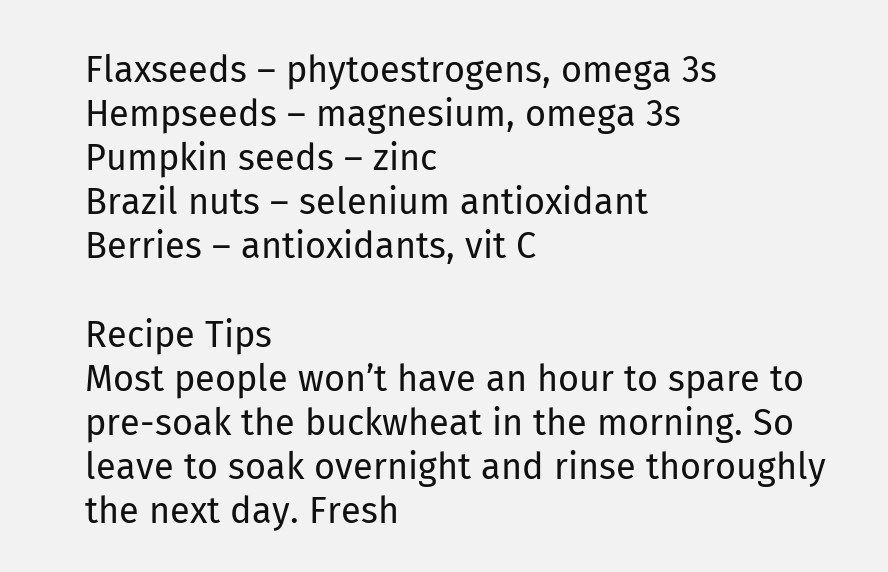Flaxseeds – phytoestrogens, omega 3s
Hempseeds – magnesium, omega 3s
Pumpkin seeds – zinc
Brazil nuts – selenium antioxidant
Berries – antioxidants, vit C

Recipe Tips
Most people won’t have an hour to spare to pre-soak the buckwheat in the morning. So leave to soak overnight and rinse thoroughly the next day. Fresh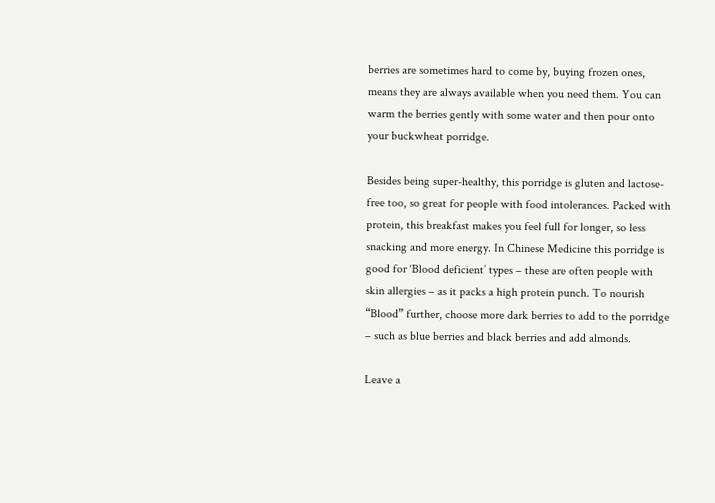berries are sometimes hard to come by, buying frozen ones, means they are always available when you need them. You can warm the berries gently with some water and then pour onto your buckwheat porridge.

Besides being super-healthy, this porridge is gluten and lactose-free too, so great for people with food intolerances. Packed with protein, this breakfast makes you feel full for longer, so less snacking and more energy. In Chinese Medicine this porridge is good for ‘Blood deficient’ types – these are often people with skin allergies – as it packs a high protein punch. To nourish “Blood” further, choose more dark berries to add to the porridge – such as blue berries and black berries and add almonds.

Leave a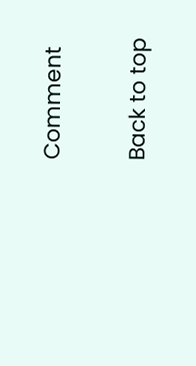Comment

Back to top